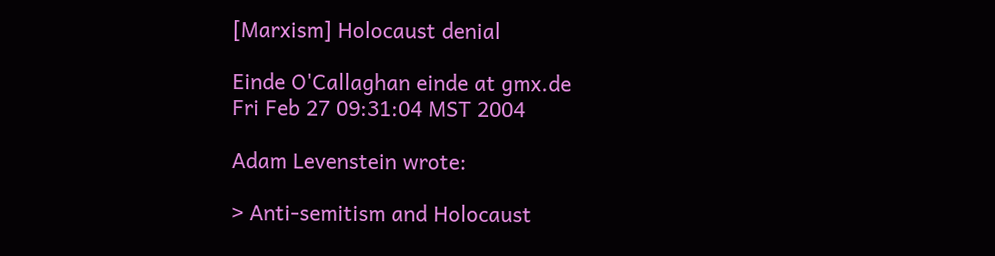[Marxism] Holocaust denial

Einde O'Callaghan einde at gmx.de
Fri Feb 27 09:31:04 MST 2004

Adam Levenstein wrote:

> Anti-semitism and Holocaust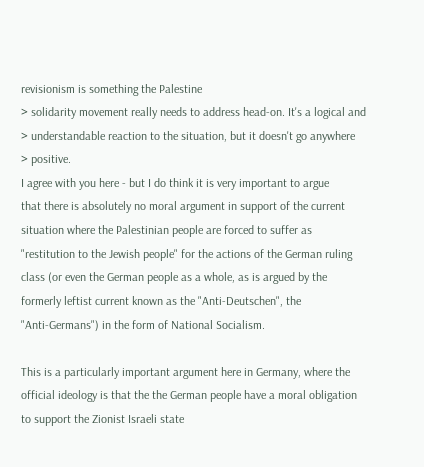revisionism is something the Palestine
> solidarity movement really needs to address head-on. It's a logical and
> understandable reaction to the situation, but it doesn't go anywhere
> positive.
I agree with you here - but I do think it is very important to argue
that there is absolutely no moral argument in support of the current
situation where the Palestinian people are forced to suffer as
"restitution to the Jewish people" for the actions of the German ruling
class (or even the German people as a whole, as is argued by the
formerly leftist current known as the "Anti-Deutschen", the
"Anti-Germans") in the form of National Socialism.

This is a particularly important argument here in Germany, where the
official ideology is that the the German people have a moral obligation
to support the Zionist Israeli state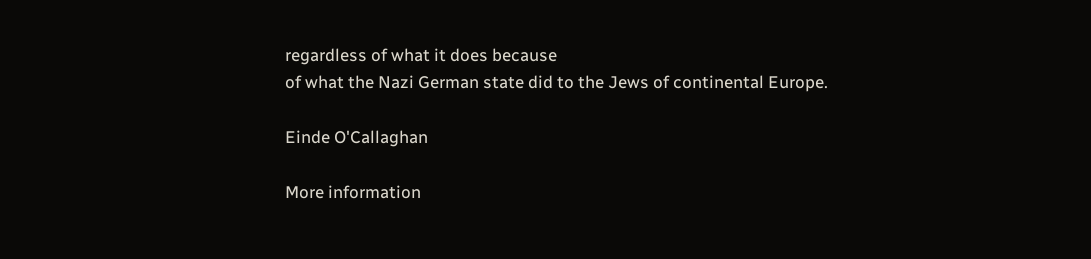regardless of what it does because
of what the Nazi German state did to the Jews of continental Europe.

Einde O'Callaghan

More information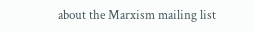about the Marxism mailing list